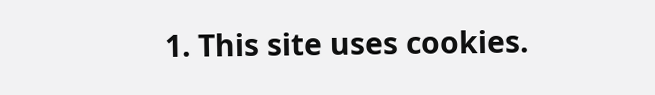1. This site uses cookies.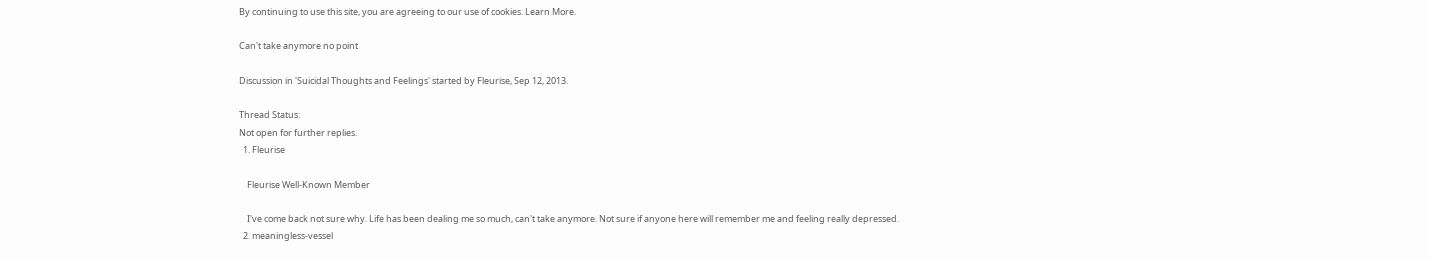By continuing to use this site, you are agreeing to our use of cookies. Learn More.

Can't take anymore no point

Discussion in 'Suicidal Thoughts and Feelings' started by Fleurise, Sep 12, 2013.

Thread Status:
Not open for further replies.
  1. Fleurise

    Fleurise Well-Known Member

    I've come back not sure why. Life has been dealing me so much, can't take anymore. Not sure if anyone here will remember me and feeling really depressed.
  2. meaningless-vessel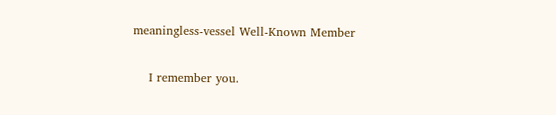meaningless-vessel Well-Known Member

    I remember you.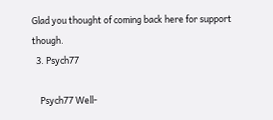Glad you thought of coming back here for support though.
  3. Psych77

    Psych77 Well-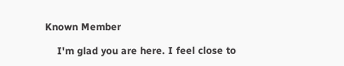Known Member

    I'm glad you are here. I feel close to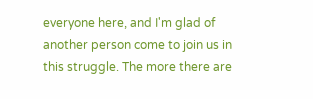everyone here, and I'm glad of another person come to join us in this struggle. The more there are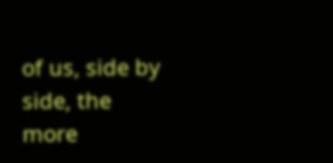of us, side by side, the more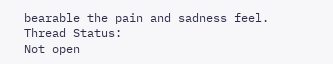bearable the pain and sadness feel.
Thread Status:
Not open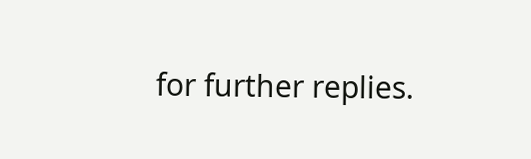for further replies.